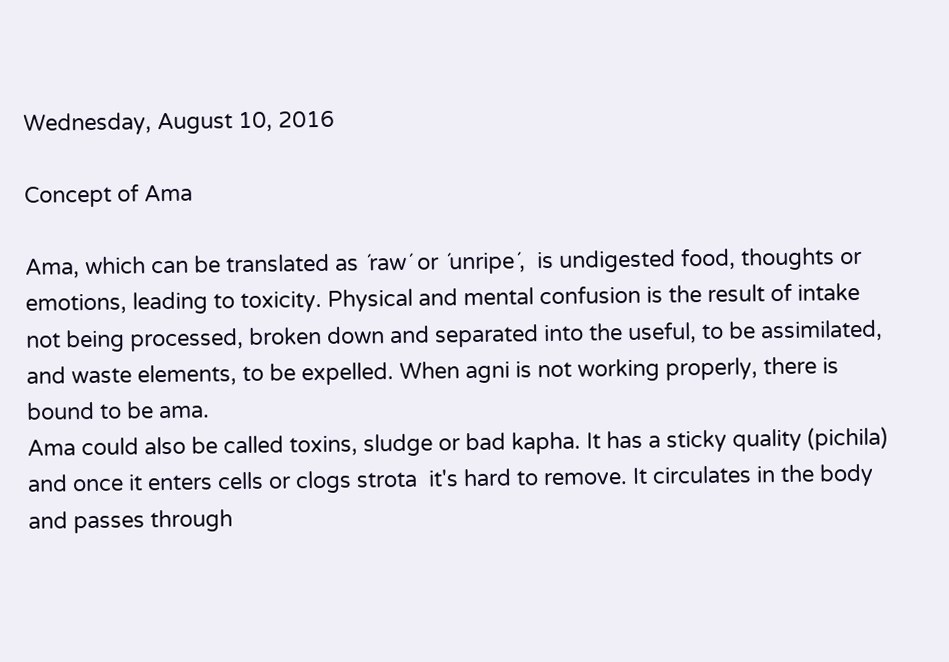Wednesday, August 10, 2016

Concept of Ama

Ama, which can be translated as ´raw´ or ´unripe´,  is undigested food, thoughts or emotions, leading to toxicity. Physical and mental confusion is the result of intake not being processed, broken down and separated into the useful, to be assimilated, and waste elements, to be expelled. When agni is not working properly, there is bound to be ama.
Ama could also be called toxins, sludge or bad kapha. It has a sticky quality (pichila) and once it enters cells or clogs strota  it's hard to remove. It circulates in the body  and passes through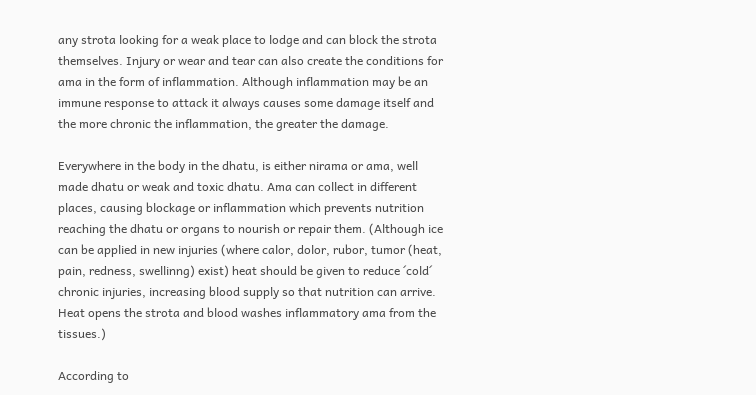any strota looking for a weak place to lodge and can block the strota themselves. Injury or wear and tear can also create the conditions for ama in the form of inflammation. Although inflammation may be an immune response to attack it always causes some damage itself and the more chronic the inflammation, the greater the damage.

Everywhere in the body in the dhatu, is either nirama or ama, well made dhatu or weak and toxic dhatu. Ama can collect in different places, causing blockage or inflammation which prevents nutrition reaching the dhatu or organs to nourish or repair them. (Although ice can be applied in new injuries (where calor, dolor, rubor, tumor (heat, pain, redness, swellinng) exist) heat should be given to reduce ´cold´ chronic injuries, increasing blood supply so that nutrition can arrive. Heat opens the strota and blood washes inflammatory ama from the tissues.)

According to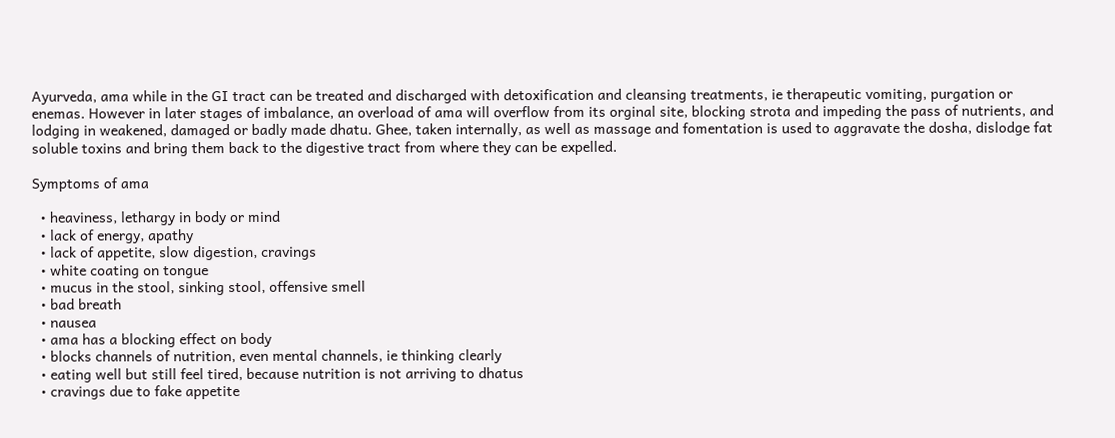Ayurveda, ama while in the GI tract can be treated and discharged with detoxification and cleansing treatments, ie therapeutic vomiting, purgation or enemas. However in later stages of imbalance, an overload of ama will overflow from its orginal site, blocking strota and impeding the pass of nutrients, and lodging in weakened, damaged or badly made dhatu. Ghee, taken internally, as well as massage and fomentation is used to aggravate the dosha, dislodge fat soluble toxins and bring them back to the digestive tract from where they can be expelled.

Symptoms of ama

  • heaviness, lethargy in body or mind
  • lack of energy, apathy
  • lack of appetite, slow digestion, cravings
  • white coating on tongue
  • mucus in the stool, sinking stool, offensive smell
  • bad breath
  • nausea
  • ama has a blocking effect on body
  • blocks channels of nutrition, even mental channels, ie thinking clearly
  • eating well but still feel tired, because nutrition is not arriving to dhatus
  • cravings due to fake appetite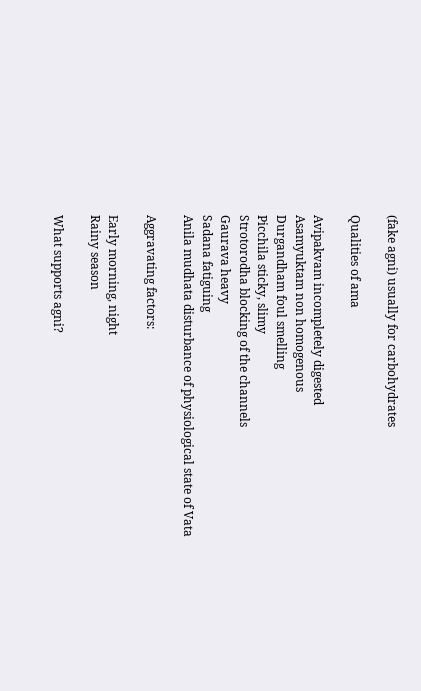(fake agni) usually for carbohydrates

Qualities of ama

Avipakvam incompletely digested
Asamyuktam non homogenous
Durgandham foul smelling
Picchila sticky, slimy
Strotorodha blocking of the channels
Gaurava heavy
Sadana fatiguing
Anila mudhata disturbance of physiological state of Vata

Aggravating factors:

Early morning, night
Rainy season

What supports agni?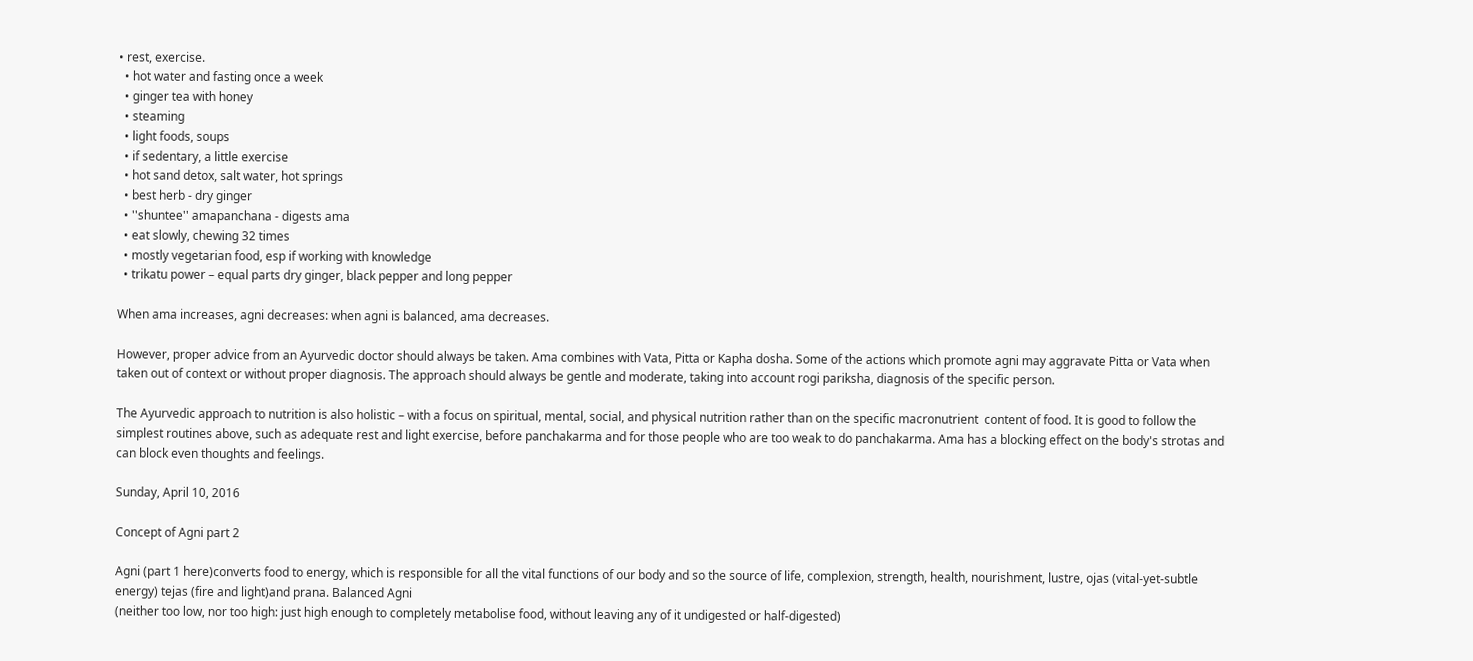• rest, exercise.
  • hot water and fasting once a week
  • ginger tea with honey
  • steaming
  • light foods, soups
  • if sedentary, a little exercise
  • hot sand detox, salt water, hot springs
  • best herb - dry ginger
  • ''shuntee'' amapanchana - digests ama
  • eat slowly, chewing 32 times
  • mostly vegetarian food, esp if working with knowledge
  • trikatu power – equal parts dry ginger, black pepper and long pepper

When ama increases, agni decreases: when agni is balanced, ama decreases.

However, proper advice from an Ayurvedic doctor should always be taken. Ama combines with Vata, Pitta or Kapha dosha. Some of the actions which promote agni may aggravate Pitta or Vata when taken out of context or without proper diagnosis. The approach should always be gentle and moderate, taking into account rogi pariksha, diagnosis of the specific person.

The Ayurvedic approach to nutrition is also holistic – with a focus on spiritual, mental, social, and physical nutrition rather than on the specific macronutrient  content of food. It is good to follow the simplest routines above, such as adequate rest and light exercise, before panchakarma and for those people who are too weak to do panchakarma. Ama has a blocking effect on the body's strotas and can block even thoughts and feelings.

Sunday, April 10, 2016

Concept of Agni part 2

Agni (part 1 here)converts food to energy, which is responsible for all the vital functions of our body and so the source of life, complexion, strength, health, nourishment, lustre, ojas (vital-yet-subtle energy) tejas (fire and light)and prana. Balanced Agni
(neither too low, nor too high: just high enough to completely metabolise food, without leaving any of it undigested or half-digested)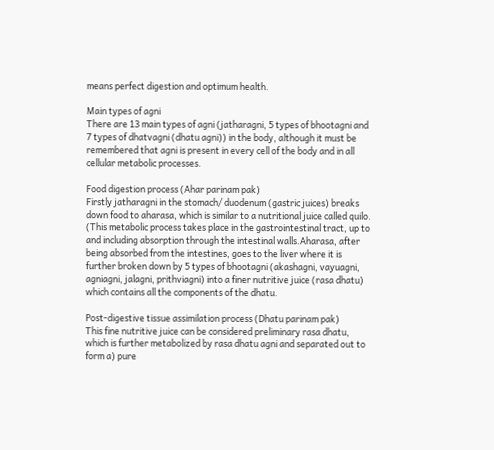means perfect digestion and optimum health.

Main types of agni
There are 13 main types of agni (jatharagni, 5 types of bhootagni and 7 types of dhatvagni (dhatu agni)) in the body, although it must be remembered that agni is present in every cell of the body and in all cellular metabolic processes.

Food digestion process (Ahar parinam pak)
Firstly jatharagni in the stomach/ duodenum (gastric juices) breaks down food to aharasa, which is similar to a nutritional juice called quilo. (This metabolic process takes place in the gastrointestinal tract, up to and including absorption through the intestinal walls.Aharasa, after being absorbed from the intestines, goes to the liver where it is further broken down by 5 types of bhootagni (akashagni, vayuagni, agniagni, jalagni, prithviagni) into a finer nutritive juice (rasa dhatu) which contains all the components of the dhatu.

Post-digestive tissue assimilation process (Dhatu parinam pak)
This fine nutritive juice can be considered preliminary rasa dhatu, which is further metabolized by rasa dhatu agni and separated out to form a) pure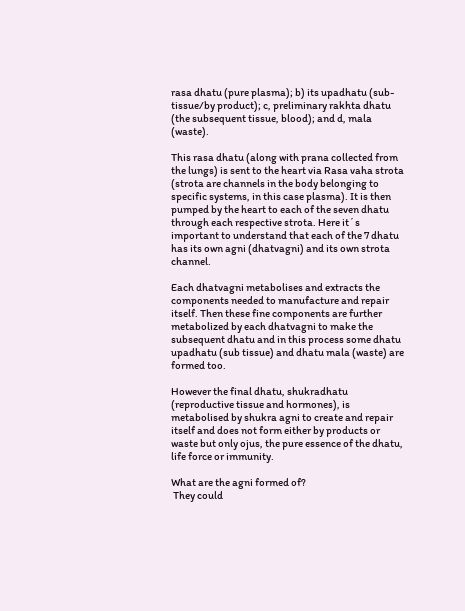rasa dhatu (pure plasma); b) its upadhatu (sub-tissue/by product); c, preliminary rakhta dhatu (the subsequent tissue, blood); and d, mala (waste).

This rasa dhatu (along with prana collected from the lungs) is sent to the heart via Rasa vaha strota (strota are channels in the body belonging to specific systems, in this case plasma). It is then pumped by the heart to each of the seven dhatu through each respective strota. Here it´s important to understand that each of the 7 dhatu has its own agni (dhatvagni) and its own strota channel.

Each dhatvagni metabolises and extracts the components needed to manufacture and repair itself. Then these fine components are further metabolized by each dhatvagni to make the subsequent dhatu and in this process some dhatu upadhatu (sub tissue) and dhatu mala (waste) are formed too.

However the final dhatu, shukradhatu (reproductive tissue and hormones), is metabolised by shukra agni to create and repair itself and does not form either by products or waste but only ojus, the pure essence of the dhatu, life force or immunity.

What are the agni formed of?
 They could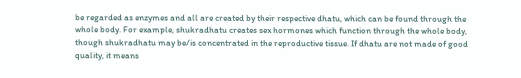be regarded as enzymes and all are created by their respective dhatu, which can be found through the whole body. For example, shukradhatu creates sex hormones which function through the whole body, though shukradhatu may be/is concentrated in the reproductive tissue. If dhatu are not made of good quality, it means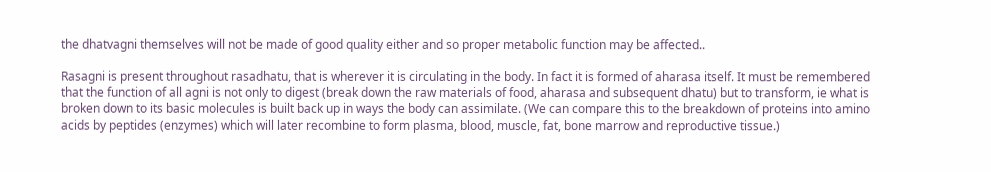the dhatvagni themselves will not be made of good quality either and so proper metabolic function may be affected..

Rasagni is present throughout rasadhatu, that is wherever it is circulating in the body. In fact it is formed of aharasa itself. It must be remembered that the function of all agni is not only to digest (break down the raw materials of food, aharasa and subsequent dhatu) but to transform, ie what is broken down to its basic molecules is built back up in ways the body can assimilate. (We can compare this to the breakdown of proteins into amino acids by peptides (enzymes) which will later recombine to form plasma, blood, muscle, fat, bone marrow and reproductive tissue.)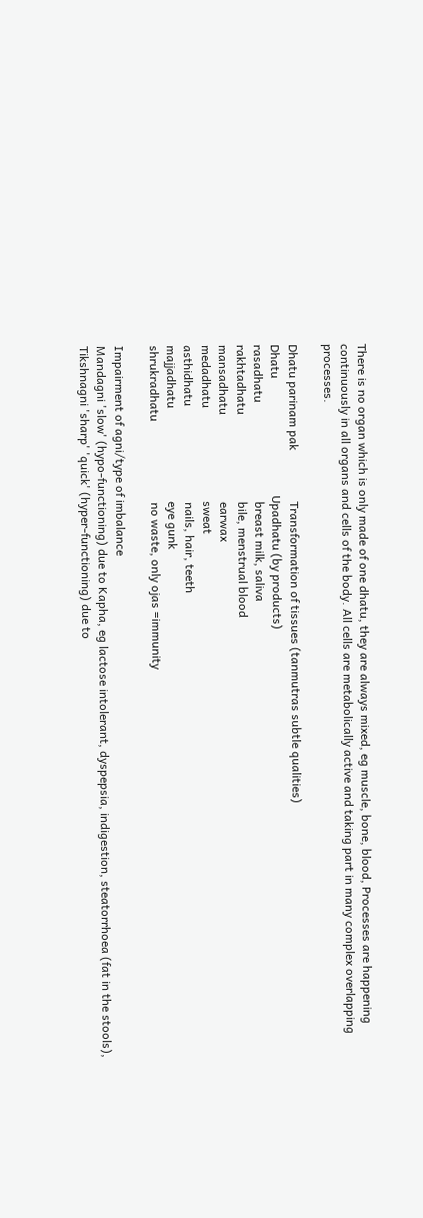There is no organ which is only made of one dhatu, they are always mixed, eg muscle, bone, blood, Processes are happening continuously in all organs and cells of the body. All cells are metabolically active and taking part in many complex overlapping processes.

Dhatu parinam pak                 Transformation of tissues (tanmutras subtle qualities)
Dhatu                                       Upadhatu (by products)
rasadhatu                                 breast milk, saliva
rakhtadhatu                             bile, menstrual blood
mansadhatu                             earwax
medadhatu                               sweat
asthidhatu                                nails, hair, teeth
majjadhatu                               eye gunk
shrukradhatu                           no waste, only ojas =immunity

Impairment of agni/type of imbalance
Mandagni 'slow' (hypo-functioning) due to Kapha, eg lactose intolerant, dyspepsia, indigestion, steatorrhoea (fat in the stools),
Tikshnagni 'sharp' 'quick' (hyper-functioning) due to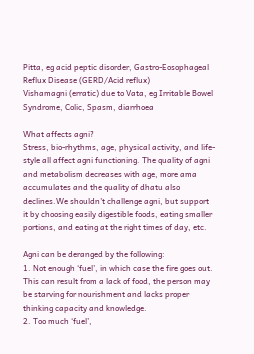Pitta, eg acid peptic disorder, Gastro-Eosophageal Reflux Disease (GERD/Acid reflux)
Vishamagni (erratic) due to Vata, eg Irritable Bowel Syndrome, Colic, Spasm, diarrhoea

What affects agni?
Stress, bio-rhythms, age, physical activity, and life-style all affect agni functioning. The quality of agni and metabolism decreases with age, more ama accumulates and the quality of dhatu also declines.We shouldn't challenge agni, but support it by choosing easily digestible foods, eating smaller portions, and eating at the right times of day, etc.

Agni can be deranged by the following:
1. Not enough ‘fuel’, in which case the fire goes out. This can result from a lack of food, the person may be starving for nourishment and lacks proper thinking capacity and knowledge.
2. Too much ‘fuel’,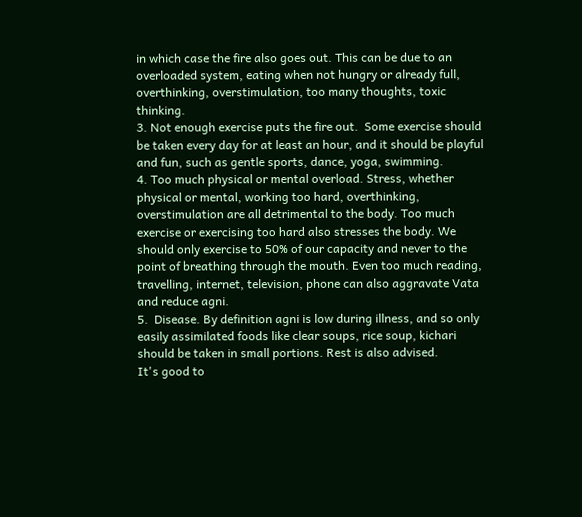in which case the fire also goes out. This can be due to an overloaded system, eating when not hungry or already full, overthinking, overstimulation, too many thoughts, toxic thinking.
3. Not enough exercise puts the fire out.  Some exercise should be taken every day for at least an hour, and it should be playful and fun, such as gentle sports, dance, yoga, swimming.
4. Too much physical or mental overload. Stress, whether physical or mental, working too hard, overthinking, overstimulation are all detrimental to the body. Too much exercise or exercising too hard also stresses the body. We should only exercise to 50% of our capacity and never to the point of breathing through the mouth. Even too much reading, travelling, internet, television, phone can also aggravate Vata and reduce agni.
5.  Disease. By definition agni is low during illness, and so only easily assimilated foods like clear soups, rice soup, kichari should be taken in small portions. Rest is also advised.
It's good to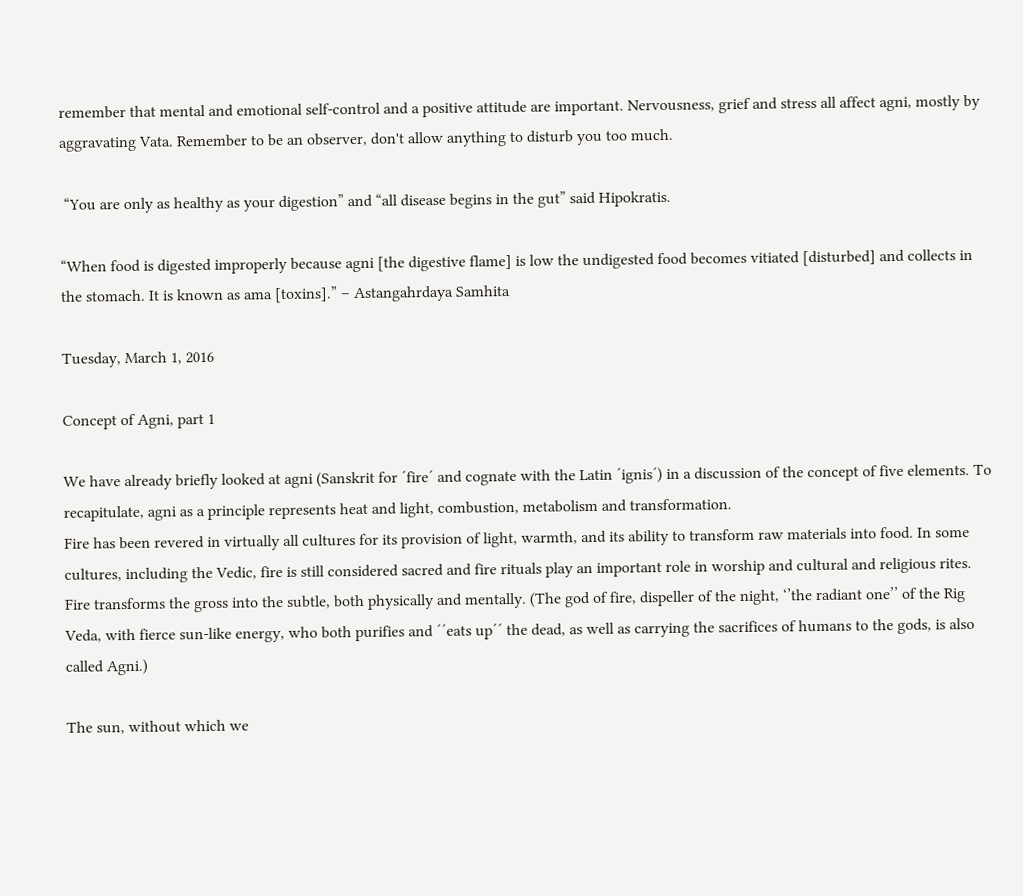remember that mental and emotional self-control and a positive attitude are important. Nervousness, grief and stress all affect agni, mostly by aggravating Vata. Remember to be an observer, don't allow anything to disturb you too much.

 “You are only as healthy as your digestion” and “all disease begins in the gut” said Hipokratis.

“When food is digested improperly because agni [the digestive flame] is low the undigested food becomes vitiated [disturbed] and collects in the stomach. It is known as ama [toxins].” – Astangahrdaya Samhita

Tuesday, March 1, 2016

Concept of Agni, part 1

We have already briefly looked at agni (Sanskrit for ´fire´ and cognate with the Latin ´ignis´) in a discussion of the concept of five elements. To recapitulate, agni as a principle represents heat and light, combustion, metabolism and transformation.
Fire has been revered in virtually all cultures for its provision of light, warmth, and its ability to transform raw materials into food. In some cultures, including the Vedic, fire is still considered sacred and fire rituals play an important role in worship and cultural and religious rites. Fire transforms the gross into the subtle, both physically and mentally. (The god of fire, dispeller of the night, ‘’the radiant one’’ of the Rig Veda, with fierce sun-like energy, who both purifies and ´´eats up´´ the dead, as well as carrying the sacrifices of humans to the gods, is also called Agni.)

The sun, without which we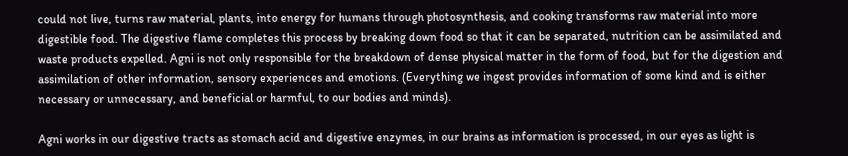could not live, turns raw material, plants, into energy for humans through photosynthesis, and cooking transforms raw material into more digestible food. The digestive flame completes this process by breaking down food so that it can be separated, nutrition can be assimilated and waste products expelled. Agni is not only responsible for the breakdown of dense physical matter in the form of food, but for the digestion and assimilation of other information, sensory experiences and emotions. (Everything we ingest provides information of some kind and is either necessary or unnecessary, and beneficial or harmful, to our bodies and minds).

Agni works in our digestive tracts as stomach acid and digestive enzymes, in our brains as information is processed, in our eyes as light is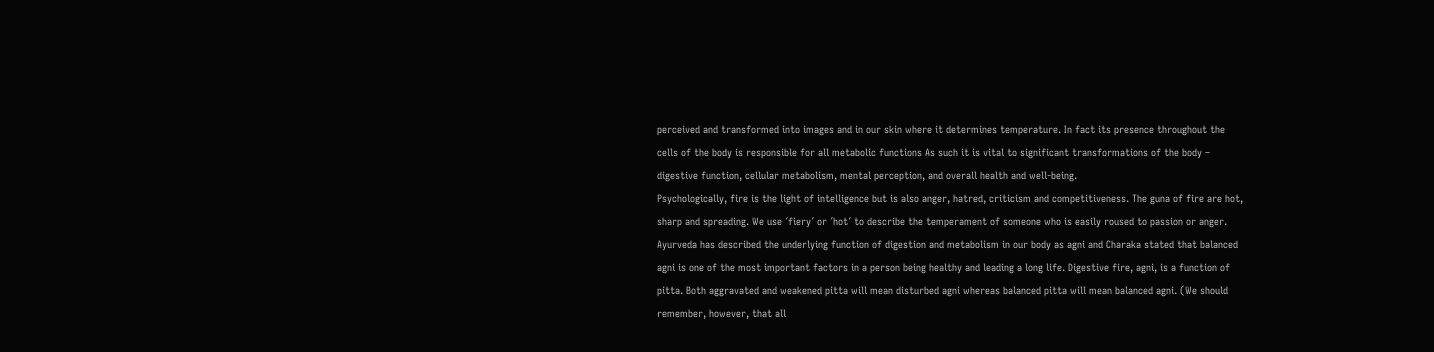perceived and transformed into images and in our skin where it determines temperature. In fact its presence throughout the cells of the body is responsible for all metabolic functions As such it is vital to significant transformations of the body – digestive function, cellular metabolism, mental perception, and overall health and well-being.
Psychologically, fire is the light of intelligence but is also anger, hatred, criticism and competitiveness. The guna of fire are hot, sharp and spreading. We use ´fiery´ or ´hot´ to describe the temperament of someone who is easily roused to passion or anger.
Ayurveda has described the underlying function of digestion and metabolism in our body as agni and Charaka stated that balanced agni is one of the most important factors in a person being healthy and leading a long life. Digestive fire, agni, is a function of pitta. Both aggravated and weakened pitta will mean disturbed agni whereas balanced pitta will mean balanced agni. (We should remember, however, that all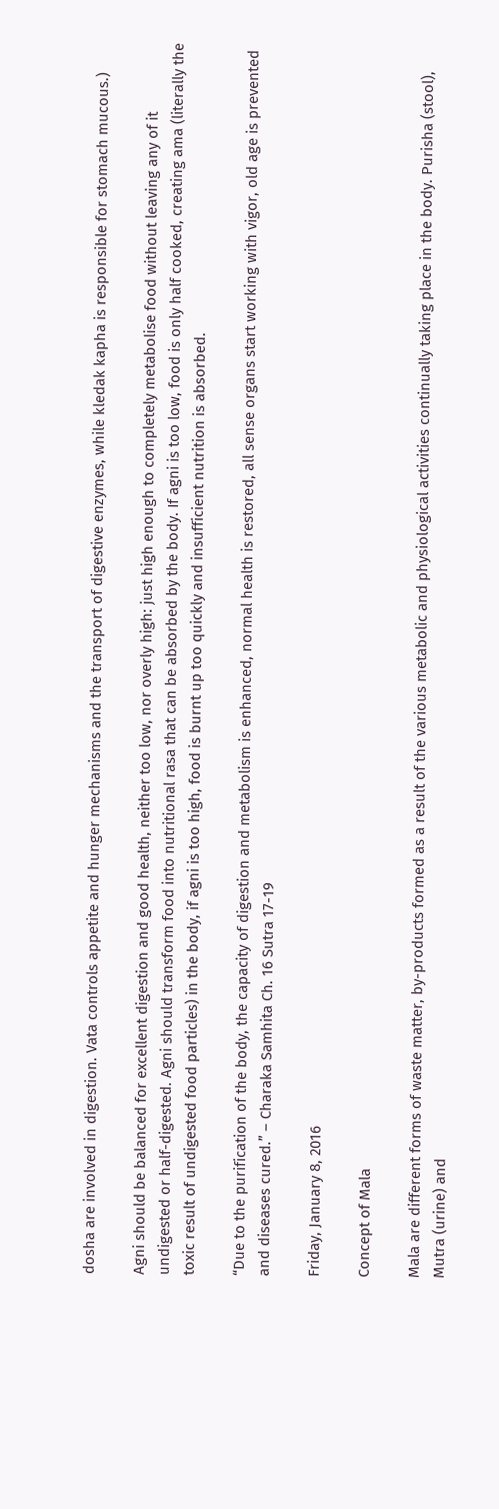dosha are involved in digestion. Vata controls appetite and hunger mechanisms and the transport of digestive enzymes, while kledak kapha is responsible for stomach mucous.)

Agni should be balanced for excellent digestion and good health, neither too low, nor overly high: just high enough to completely metabolise food without leaving any of it undigested or half-digested. Agni should transform food into nutritional rasa that can be absorbed by the body. If agni is too low, food is only half cooked, creating ama (literally the toxic result of undigested food particles) in the body, if agni is too high, food is burnt up too quickly and insufficient nutrition is absorbed.

“Due to the purification of the body, the capacity of digestion and metabolism is enhanced, normal health is restored, all sense organs start working with vigor, old age is prevented and diseases cured.” – Charaka Samhita Ch. 16 Sutra 17-19

Friday, January 8, 2016

Concept of Mala

Mala are different forms of waste matter, by-products formed as a result of the various metabolic and physiological activities continually taking place in the body. Purisha (stool), Mutra (urine) and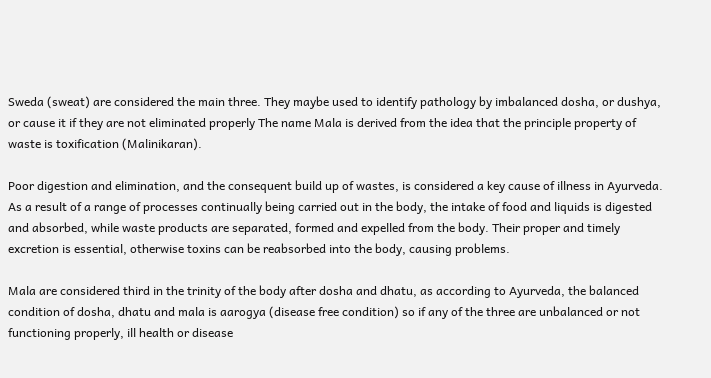Sweda (sweat) are considered the main three. They maybe used to identify pathology by imbalanced dosha, or dushya, or cause it if they are not eliminated properly The name Mala is derived from the idea that the principle property of waste is toxification (Malinikaran).

Poor digestion and elimination, and the consequent build up of wastes, is considered a key cause of illness in Ayurveda. As a result of a range of processes continually being carried out in the body, the intake of food and liquids is digested and absorbed, while waste products are separated, formed and expelled from the body. Their proper and timely excretion is essential, otherwise toxins can be reabsorbed into the body, causing problems.

Mala are considered third in the trinity of the body after dosha and dhatu, as according to Ayurveda, the balanced condition of dosha, dhatu and mala is aarogya (disease free condition) so if any of the three are unbalanced or not functioning properly, ill health or disease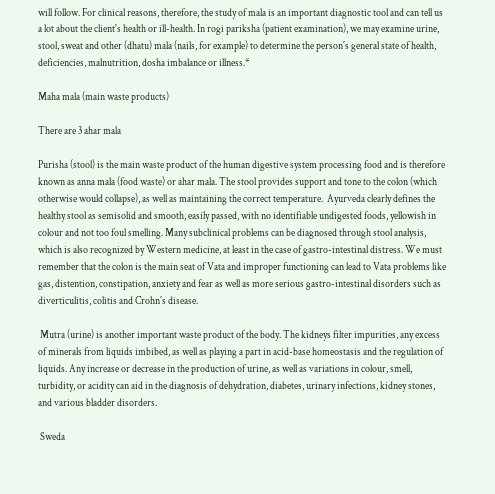will follow. For clinical reasons, therefore, the study of mala is an important diagnostic tool and can tell us a lot about the client's health or ill-health. In rogi pariksha (patient examination), we may examine urine, stool, sweat and other (dhatu) mala (nails, for example) to determine the person´s general state of health, deficiencies, malnutrition, dosha imbalance or illness.*

Maha mala (main waste products)

There are 3 ahar mala

Purisha (stool) is the main waste product of the human digestive system processing food and is therefore known as anna mala (food waste) or ahar mala. The stool provides support and tone to the colon (which otherwise would collapse), as well as maintaining the correct temperature.  Ayurveda clearly defines the healthy stool as semisolid and smooth, easily passed, with no identifiable undigested foods, yellowish in colour and not too foul smelling. Many subclinical problems can be diagnosed through stool analysis, which is also recognized by Western medicine, at least in the case of gastro-intestinal distress. We must remember that the colon is the main seat of Vata and improper functioning can lead to Vata problems like gas, distention, constipation, anxiety and fear as well as more serious gastro-intestinal disorders such as diverticulitis, colitis and Crohn´s disease.

 Mutra (urine) is another important waste product of the body. The kidneys filter impurities, any excess of minerals from liquids imbibed, as well as playing a part in acid-base homeostasis and the regulation of liquids. Any increase or decrease in the production of urine, as well as variations in colour, smell, turbidity, or acidity can aid in the diagnosis of dehydration, diabetes, urinary infections, kidney stones, and various bladder disorders.

 Sweda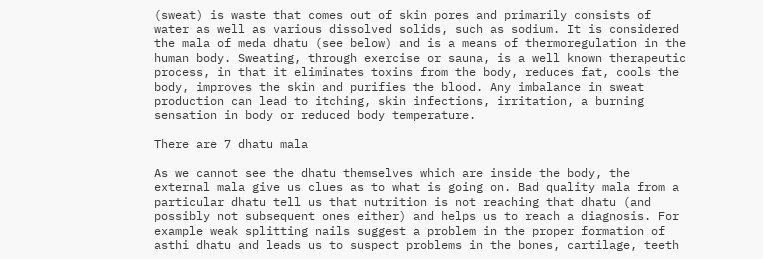(sweat) is waste that comes out of skin pores and primarily consists of water as well as various dissolved solids, such as sodium. It is considered the mala of meda dhatu (see below) and is a means of thermoregulation in the human body. Sweating, through exercise or sauna, is a well known therapeutic process, in that it eliminates toxins from the body, reduces fat, cools the body, improves the skin and purifies the blood. Any imbalance in sweat production can lead to itching, skin infections, irritation, a burning sensation in body or reduced body temperature.

There are 7 dhatu mala

As we cannot see the dhatu themselves which are inside the body, the external mala give us clues as to what is going on. Bad quality mala from a particular dhatu tell us that nutrition is not reaching that dhatu (and possibly not subsequent ones either) and helps us to reach a diagnosis. For example weak splitting nails suggest a problem in the proper formation of asthi dhatu and leads us to suspect problems in the bones, cartilage, teeth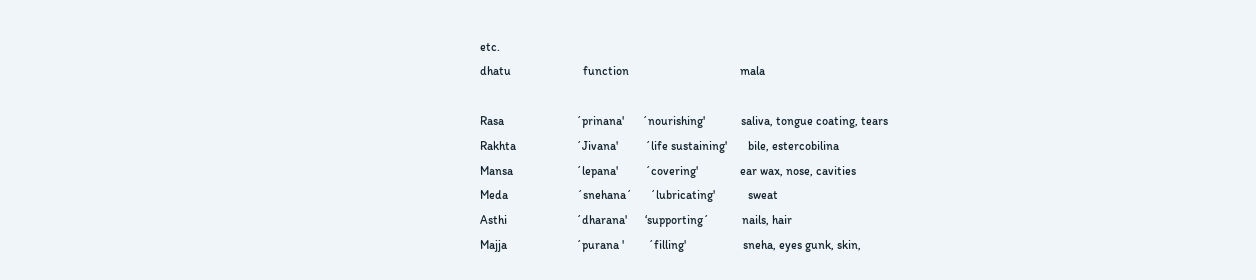etc.
dhatu                        function                                     mala

Rasa                        ´prinana'      ´nourishing'            saliva, tongue coating, tears
Rakhta                    ´Jivana'         ´life sustaining'       bile, estercobilina
Mansa                     ´lepana'         ´covering'              ear wax, nose, cavities
Meda                       ´snehana´      ´lubricating'           sweat
Asthi                       ´dharana'      ‘supporting´           nails, hair
Majja                       ´purana '        ´filling'                   sneha, eyes gunk, skin,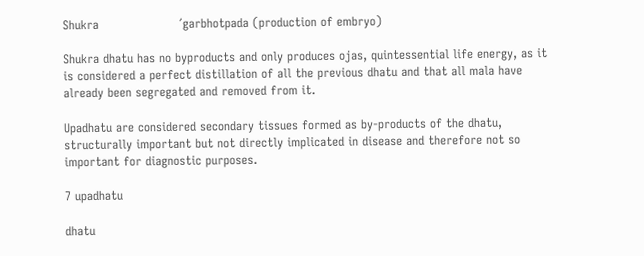Shukra                    ´garbhotpada (production of embryo)

Shukra dhatu has no byproducts and only produces ojas, quintessential life energy, as it is considered a perfect distillation of all the previous dhatu and that all mala have already been segregated and removed from it.

Upadhatu are considered secondary tissues formed as by-products of the dhatu, structurally important but not directly implicated in disease and therefore not so important for diagnostic purposes.

7 upadhatu

dhatu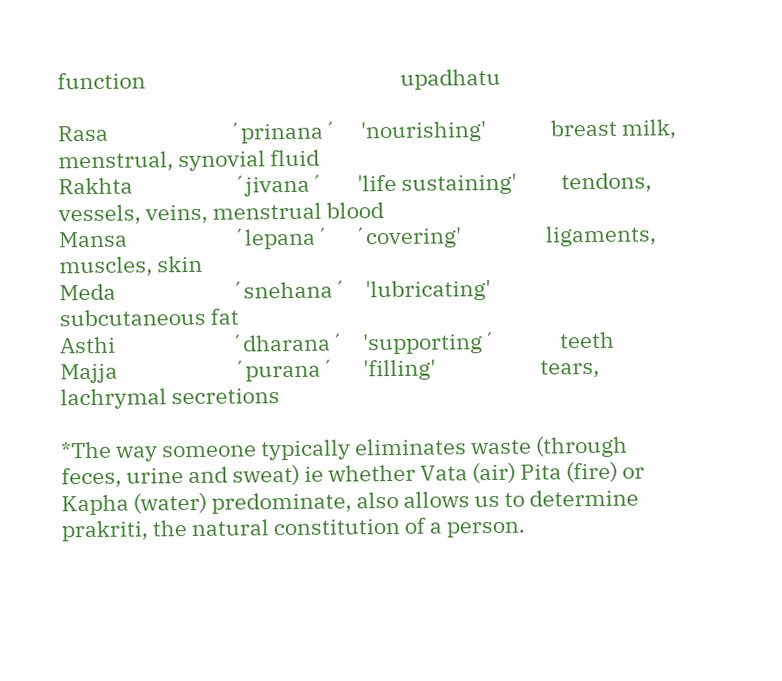function                                                   upadhatu

Rasa                        ´prinana´     'nourishing'             breast milk, menstrual, synovial fluid
Rakhta                    ´jivana´       'life sustaining'         tendons, vessels, veins, menstrual blood
Mansa                     ´lepana´     ´covering'                 ligaments, muscles, skin
Meda                       ´snehana´    'lubricating'              subcutaneous fat
Asthi                       ´dharana´    'supporting´             teeth
Majja                       ´purana´      'filling'                     tears, lachrymal secretions

*The way someone typically eliminates waste (through feces, urine and sweat) ie whether Vata (air) Pita (fire) or Kapha (water) predominate, also allows us to determine prakriti, the natural constitution of a person.